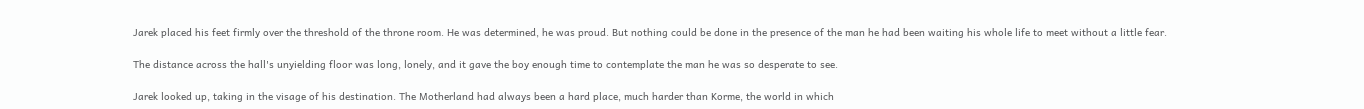Jarek placed his feet firmly over the threshold of the throne room. He was determined, he was proud. But nothing could be done in the presence of the man he had been waiting his whole life to meet without a little fear.

The distance across the hall's unyielding floor was long, lonely, and it gave the boy enough time to contemplate the man he was so desperate to see.

Jarek looked up, taking in the visage of his destination. The Motherland had always been a hard place, much harder than Korme, the world in which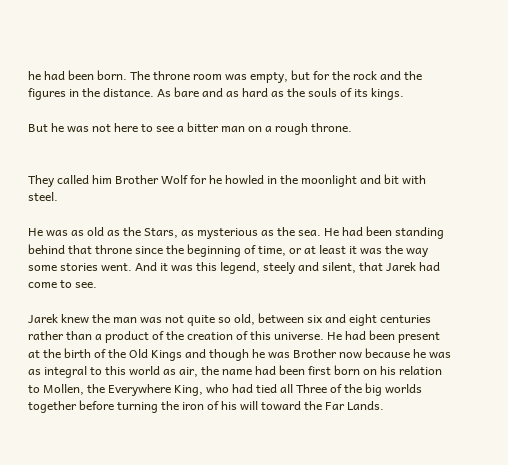he had been born. The throne room was empty, but for the rock and the figures in the distance. As bare and as hard as the souls of its kings.

But he was not here to see a bitter man on a rough throne.


They called him Brother Wolf for he howled in the moonlight and bit with steel.

He was as old as the Stars, as mysterious as the sea. He had been standing behind that throne since the beginning of time, or at least it was the way some stories went. And it was this legend, steely and silent, that Jarek had come to see.

Jarek knew the man was not quite so old, between six and eight centuries rather than a product of the creation of this universe. He had been present at the birth of the Old Kings and though he was Brother now because he was as integral to this world as air, the name had been first born on his relation to Mollen, the Everywhere King, who had tied all Three of the big worlds together before turning the iron of his will toward the Far Lands.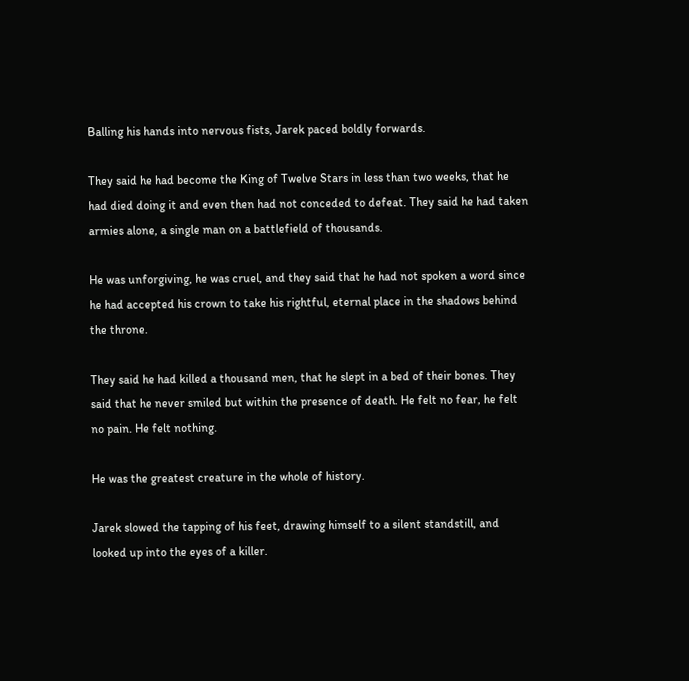Balling his hands into nervous fists, Jarek paced boldly forwards.

They said he had become the King of Twelve Stars in less than two weeks, that he had died doing it and even then had not conceded to defeat. They said he had taken armies alone, a single man on a battlefield of thousands.

He was unforgiving, he was cruel, and they said that he had not spoken a word since he had accepted his crown to take his rightful, eternal place in the shadows behind the throne.

They said he had killed a thousand men, that he slept in a bed of their bones. They said that he never smiled but within the presence of death. He felt no fear, he felt no pain. He felt nothing.

He was the greatest creature in the whole of history.

Jarek slowed the tapping of his feet, drawing himself to a silent standstill, and looked up into the eyes of a killer.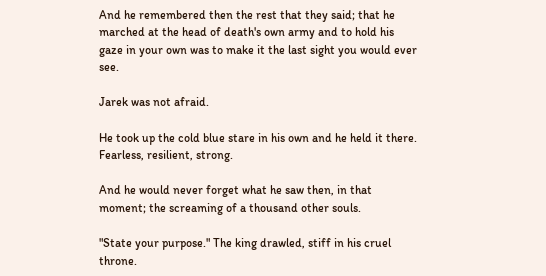And he remembered then the rest that they said; that he marched at the head of death's own army and to hold his gaze in your own was to make it the last sight you would ever see.

Jarek was not afraid.

He took up the cold blue stare in his own and he held it there. Fearless, resilient, strong.

And he would never forget what he saw then, in that moment; the screaming of a thousand other souls.

"State your purpose." The king drawled, stiff in his cruel throne.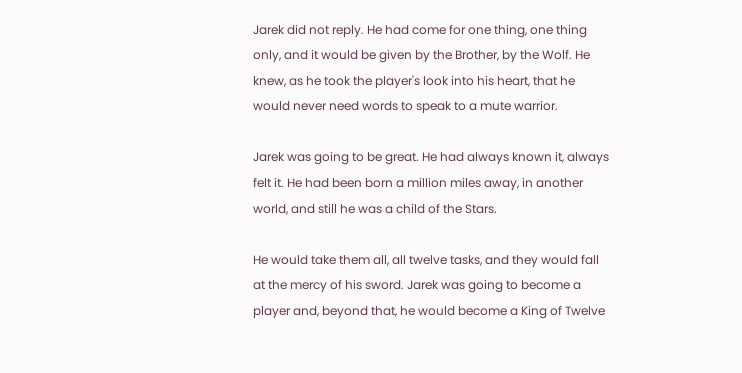Jarek did not reply. He had come for one thing, one thing only, and it would be given by the Brother, by the Wolf. He knew, as he took the player's look into his heart, that he would never need words to speak to a mute warrior.

Jarek was going to be great. He had always known it, always felt it. He had been born a million miles away, in another world, and still he was a child of the Stars.

He would take them all, all twelve tasks, and they would fall at the mercy of his sword. Jarek was going to become a player and, beyond that, he would become a King of Twelve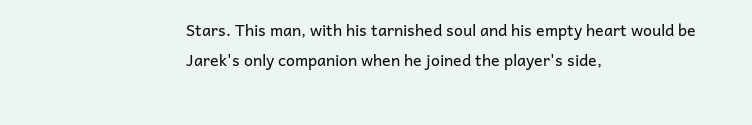Stars. This man, with his tarnished soul and his empty heart would be Jarek's only companion when he joined the player's side,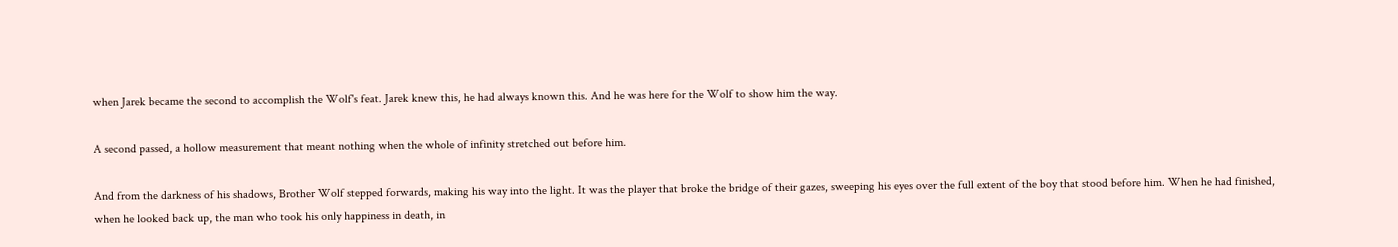when Jarek became the second to accomplish the Wolf's feat. Jarek knew this, he had always known this. And he was here for the Wolf to show him the way.

A second passed, a hollow measurement that meant nothing when the whole of infinity stretched out before him.

And from the darkness of his shadows, Brother Wolf stepped forwards, making his way into the light. It was the player that broke the bridge of their gazes, sweeping his eyes over the full extent of the boy that stood before him. When he had finished, when he looked back up, the man who took his only happiness in death, in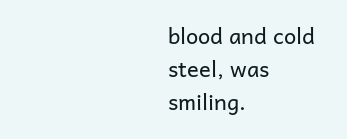blood and cold steel, was smiling.